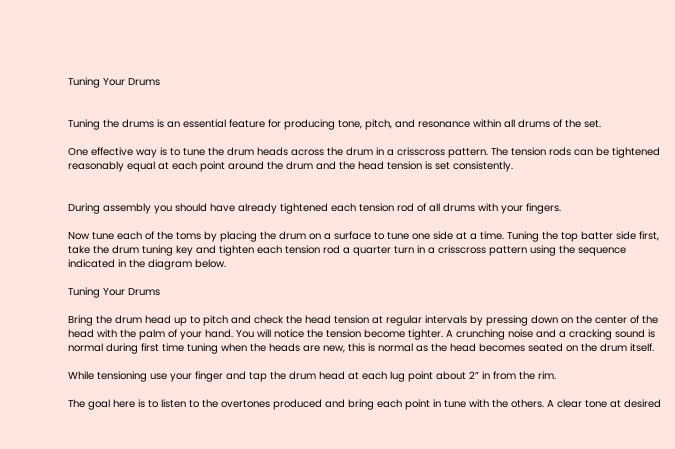Tuning Your Drums


Tuning the drums is an essential feature for producing tone, pitch, and resonance within all drums of the set.

One effective way is to tune the drum heads across the drum in a crisscross pattern. The tension rods can be tightened reasonably equal at each point around the drum and the head tension is set consistently.


During assembly you should have already tightened each tension rod of all drums with your fingers.

Now tune each of the toms by placing the drum on a surface to tune one side at a time. Tuning the top batter side first, take the drum tuning key and tighten each tension rod a quarter turn in a crisscross pattern using the sequence indicated in the diagram below.

Tuning Your Drums

Bring the drum head up to pitch and check the head tension at regular intervals by pressing down on the center of the head with the palm of your hand. You will notice the tension become tighter. A crunching noise and a cracking sound is normal during first time tuning when the heads are new, this is normal as the head becomes seated on the drum itself.

While tensioning use your finger and tap the drum head at each lug point about 2” in from the rim.

The goal here is to listen to the overtones produced and bring each point in tune with the others. A clear tone at desired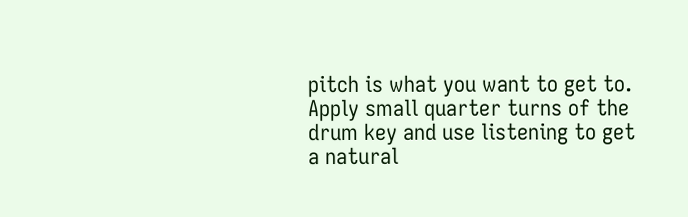pitch is what you want to get to. Apply small quarter turns of the drum key and use listening to get a natural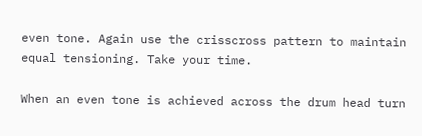even tone. Again use the crisscross pattern to maintain equal tensioning. Take your time.

When an even tone is achieved across the drum head turn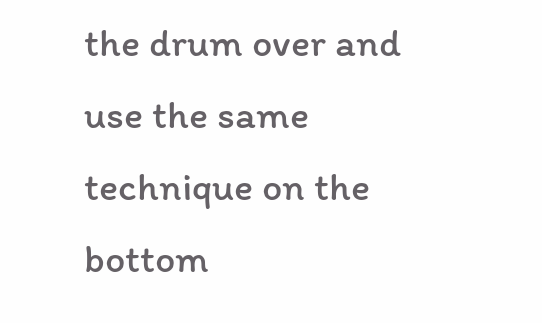the drum over and use the same technique on the bottom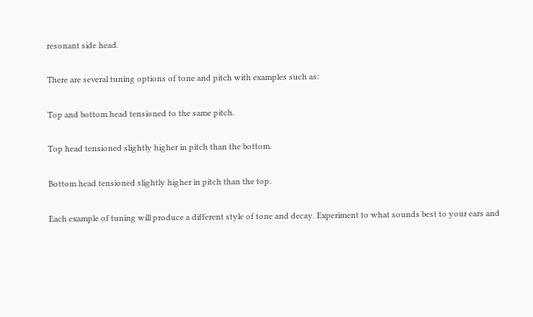resonant side head.

There are several tuning options of tone and pitch with examples such as:

Top and bottom head tensioned to the same pitch.

Top head tensioned slightly higher in pitch than the bottom.

Bottom head tensioned slightly higher in pitch than the top.

Each example of tuning will produce a different style of tone and decay. Experiment to what sounds best to your ears and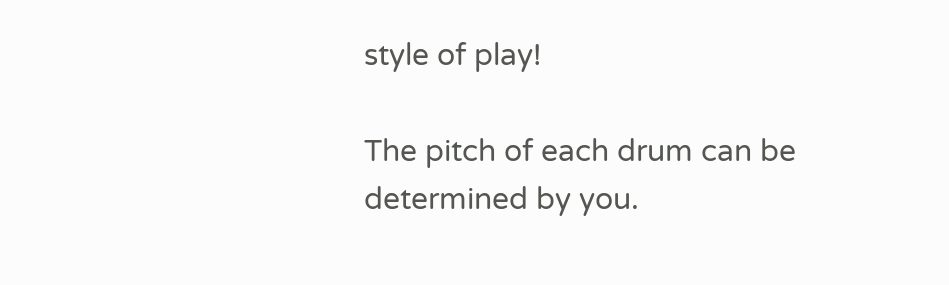style of play!

The pitch of each drum can be determined by you.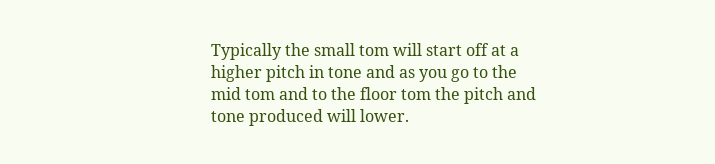Typically the small tom will start off at a higher pitch in tone and as you go to the mid tom and to the floor tom the pitch and tone produced will lower.